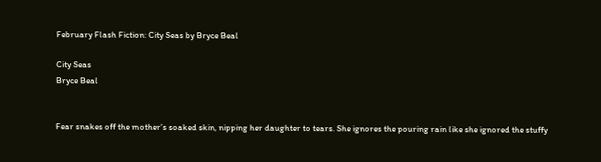February Flash Fiction: City Seas by Bryce Beal

City Seas
Bryce Beal


Fear snakes off the mother’s soaked skin, nipping her daughter to tears. She ignores the pouring rain like she ignored the stuffy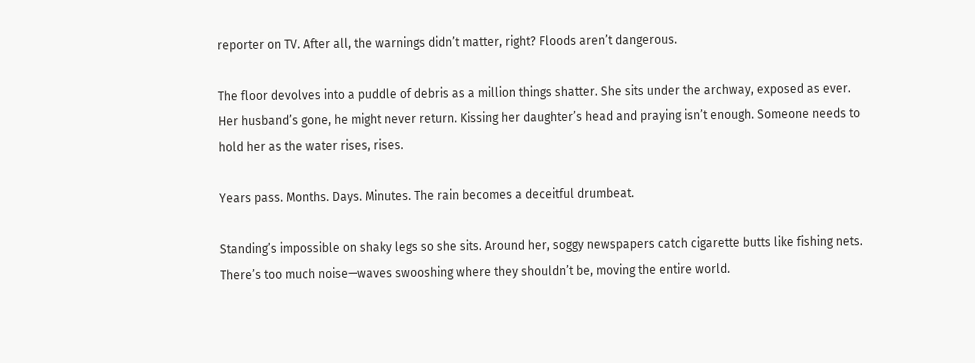reporter on TV. After all, the warnings didn’t matter, right? Floods aren’t dangerous.

The floor devolves into a puddle of debris as a million things shatter. She sits under the archway, exposed as ever. Her husband’s gone, he might never return. Kissing her daughter’s head and praying isn’t enough. Someone needs to hold her as the water rises, rises.

Years pass. Months. Days. Minutes. The rain becomes a deceitful drumbeat.

Standing’s impossible on shaky legs so she sits. Around her, soggy newspapers catch cigarette butts like fishing nets. There’s too much noise—waves swooshing where they shouldn’t be, moving the entire world.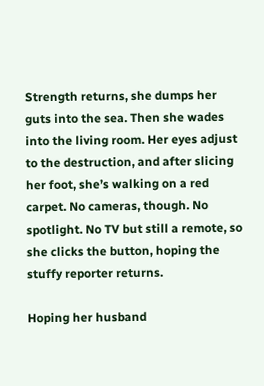Strength returns, she dumps her guts into the sea. Then she wades into the living room. Her eyes adjust to the destruction, and after slicing her foot, she’s walking on a red carpet. No cameras, though. No spotlight. No TV but still a remote, so she clicks the button, hoping the stuffy reporter returns.

Hoping her husband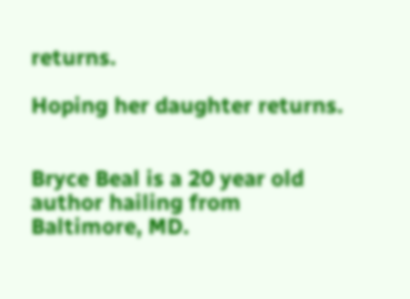returns.

Hoping her daughter returns.


Bryce Beal is a 20 year old author hailing from Baltimore, MD.